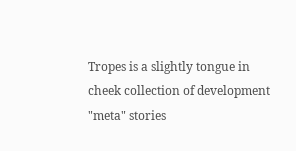Tropes is a slightly tongue in cheek collection of development "meta" stories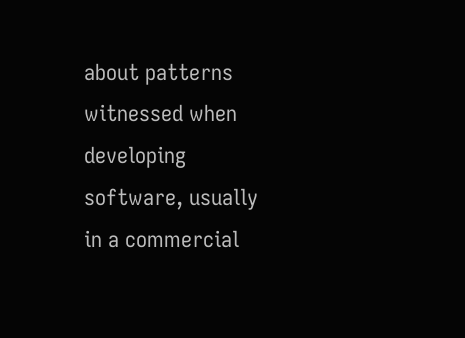about patterns witnessed when developing software, usually in a commercial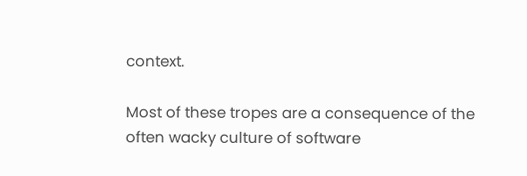context.

Most of these tropes are a consequence of the often wacky culture of software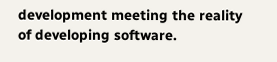development meeting the reality of developing software.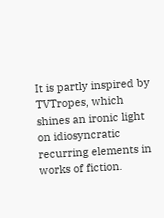It is partly inspired by TVTropes, which shines an ironic light on idiosyncratic recurring elements in works of fiction.